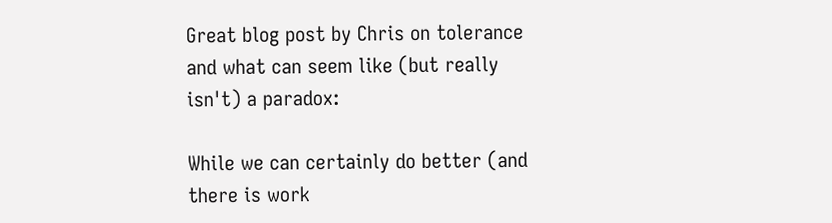Great blog post by Chris on tolerance and what can seem like (but really isn't) a paradox:

While we can certainly do better (and there is work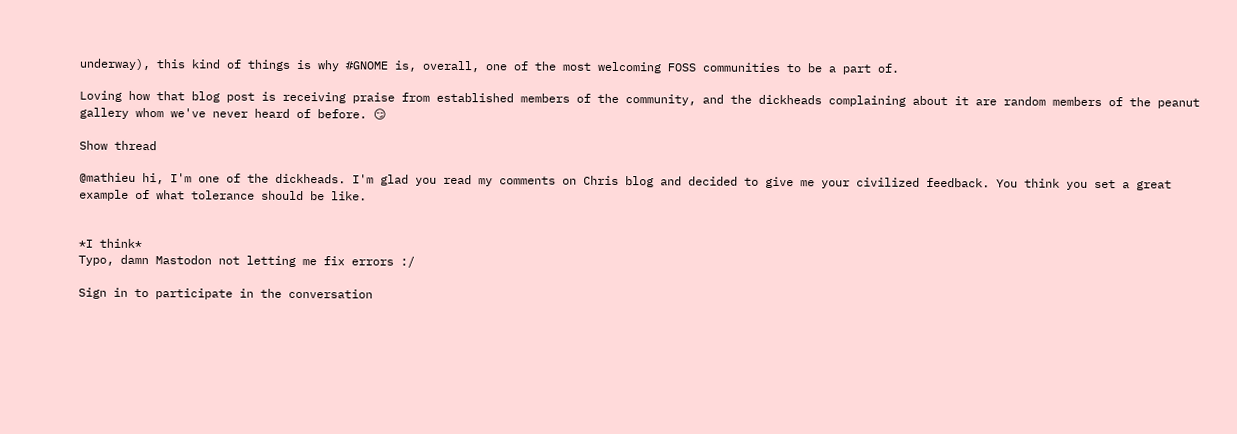underway), this kind of things is why #GNOME is, overall, one of the most welcoming FOSS communities to be a part of.

Loving how that blog post is receiving praise from established members of the community, and the dickheads complaining about it are random members of the peanut gallery whom we've never heard of before. 😏

Show thread

@mathieu hi, I'm one of the dickheads. I'm glad you read my comments on Chris blog and decided to give me your civilized feedback. You think you set a great example of what tolerance should be like.


*I think*
Typo, damn Mastodon not letting me fix errors :/

Sign in to participate in the conversation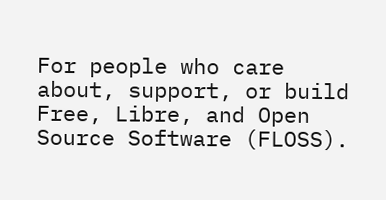For people who care about, support, or build Free, Libre, and Open Source Software (FLOSS).